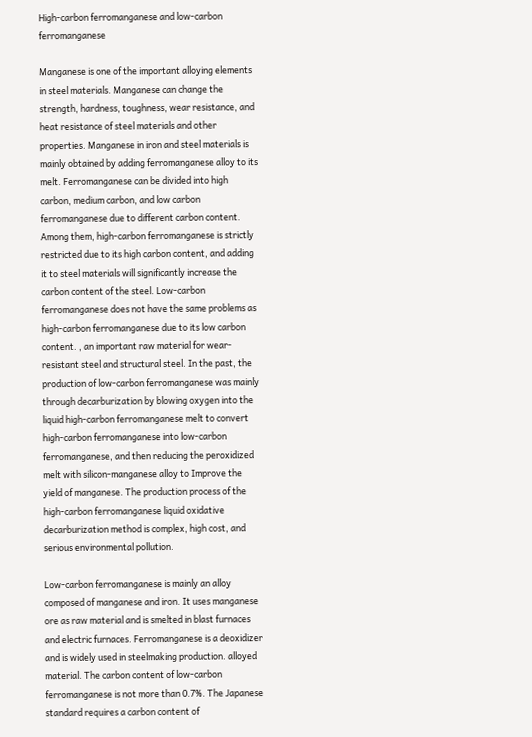High-carbon ferromanganese and low-carbon ferromanganese

Manganese is one of the important alloying elements in steel materials. Manganese can change the strength, hardness, toughness, wear resistance, and heat resistance of steel materials and other properties. Manganese in iron and steel materials is mainly obtained by adding ferromanganese alloy to its melt. Ferromanganese can be divided into high carbon, medium carbon, and low carbon ferromanganese due to different carbon content. Among them, high-carbon ferromanganese is strictly restricted due to its high carbon content, and adding it to steel materials will significantly increase the carbon content of the steel. Low-carbon ferromanganese does not have the same problems as high-carbon ferromanganese due to its low carbon content. , an important raw material for wear-resistant steel and structural steel. In the past, the production of low-carbon ferromanganese was mainly through decarburization by blowing oxygen into the liquid high-carbon ferromanganese melt to convert high-carbon ferromanganese into low-carbon ferromanganese, and then reducing the peroxidized melt with silicon-manganese alloy to Improve the yield of manganese. The production process of the high-carbon ferromanganese liquid oxidative decarburization method is complex, high cost, and serious environmental pollution.

Low-carbon ferromanganese is mainly an alloy composed of manganese and iron. It uses manganese ore as raw material and is smelted in blast furnaces and electric furnaces. Ferromanganese is a deoxidizer and is widely used in steelmaking production. alloyed material. The carbon content of low-carbon ferromanganese is not more than 0.7%. The Japanese standard requires a carbon content of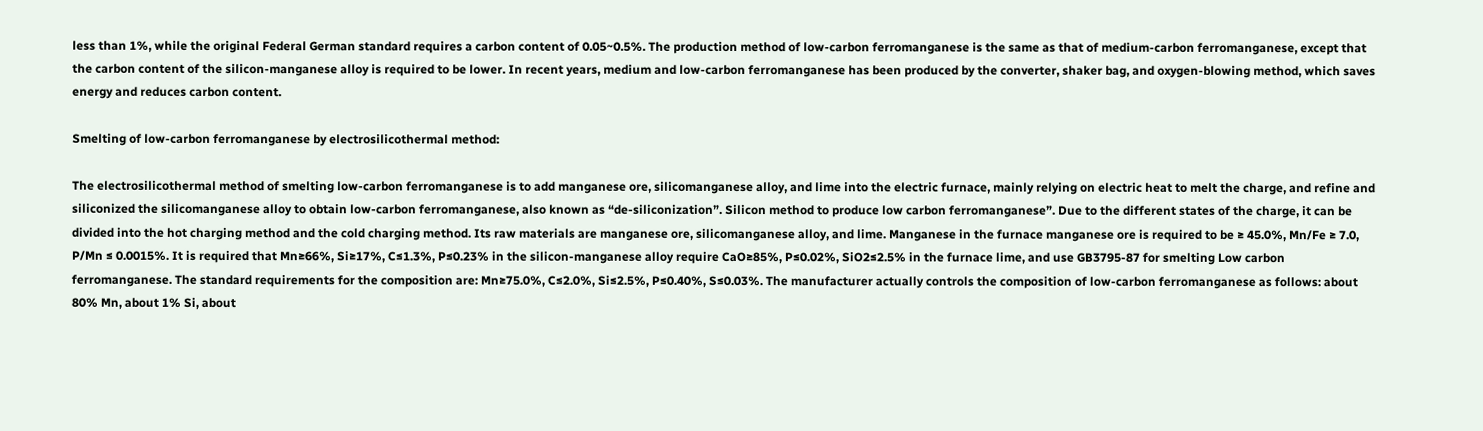less than 1%, while the original Federal German standard requires a carbon content of 0.05~0.5%. The production method of low-carbon ferromanganese is the same as that of medium-carbon ferromanganese, except that the carbon content of the silicon-manganese alloy is required to be lower. In recent years, medium and low-carbon ferromanganese has been produced by the converter, shaker bag, and oxygen-blowing method, which saves energy and reduces carbon content.

Smelting of low-carbon ferromanganese by electrosilicothermal method:

The electrosilicothermal method of smelting low-carbon ferromanganese is to add manganese ore, silicomanganese alloy, and lime into the electric furnace, mainly relying on electric heat to melt the charge, and refine and siliconized the silicomanganese alloy to obtain low-carbon ferromanganese, also known as “de-siliconization”. Silicon method to produce low carbon ferromanganese”. Due to the different states of the charge, it can be divided into the hot charging method and the cold charging method. Its raw materials are manganese ore, silicomanganese alloy, and lime. Manganese in the furnace manganese ore is required to be ≥ 45.0%, Mn/Fe ≥ 7.0, P/Mn ≤ 0.0015%. It is required that Mn≥66%, Si≥17%, C≤1.3%, P≤0.23% in the silicon-manganese alloy require CaO≥85%, P≤0.02%, SiO2≤2.5% in the furnace lime, and use GB3795-87 for smelting Low carbon ferromanganese. The standard requirements for the composition are: Mn≥75.0%, C≤2.0%, Si≤2.5%, P≤0.40%, S≤0.03%. The manufacturer actually controls the composition of low-carbon ferromanganese as follows: about 80% Mn, about 1% Si, about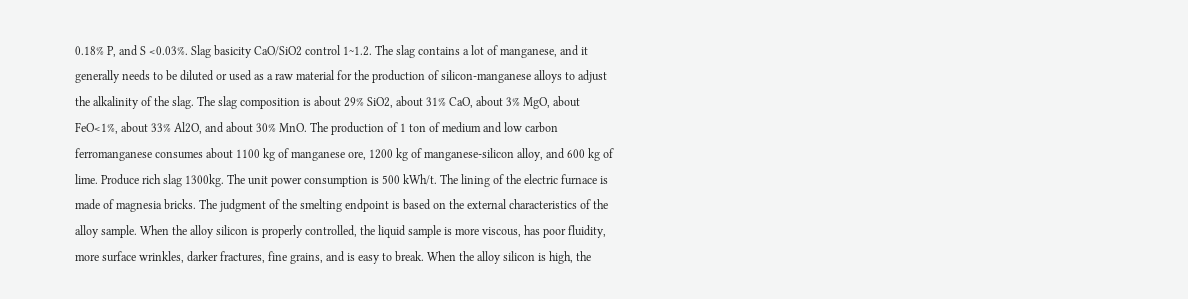0.18% P, and S <0.03%. Slag basicity CaO/SiO2 control 1~1.2. The slag contains a lot of manganese, and it generally needs to be diluted or used as a raw material for the production of silicon-manganese alloys to adjust the alkalinity of the slag. The slag composition is about 29% SiO2, about 31% CaO, about 3% MgO, about FeO<1%, about 33% Al2O, and about 30% MnO. The production of 1 ton of medium and low carbon ferromanganese consumes about 1100 kg of manganese ore, 1200 kg of manganese-silicon alloy, and 600 kg of lime. Produce rich slag 1300kg. The unit power consumption is 500 kWh/t. The lining of the electric furnace is made of magnesia bricks. The judgment of the smelting endpoint is based on the external characteristics of the alloy sample. When the alloy silicon is properly controlled, the liquid sample is more viscous, has poor fluidity, more surface wrinkles, darker fractures, fine grains, and is easy to break. When the alloy silicon is high, the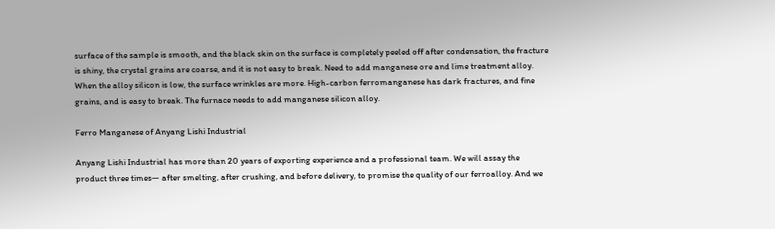surface of the sample is smooth, and the black skin on the surface is completely peeled off after condensation, the fracture is shiny, the crystal grains are coarse, and it is not easy to break. Need to add manganese ore and lime treatment alloy. When the alloy silicon is low, the surface wrinkles are more. High-carbon ferromanganese has dark fractures, and fine grains, and is easy to break. The furnace needs to add manganese silicon alloy.

Ferro Manganese of Anyang Lishi Industrial

Anyang Lishi Industrial has more than 20 years of exporting experience and a professional team. We will assay the product three times— after smelting, after crushing, and before delivery, to promise the quality of our ferroalloy. And we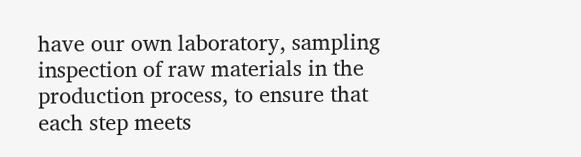have our own laboratory, sampling inspection of raw materials in the production process, to ensure that each step meets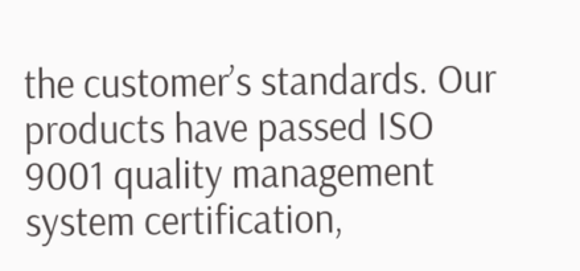the customer’s standards. Our products have passed ISO 9001 quality management system certification,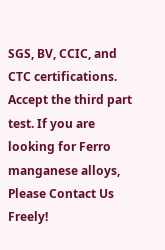SGS, BV, CCIC, and CTC certifications. Accept the third part test. If you are looking for Ferro manganese alloys, Please Contact Us Freely!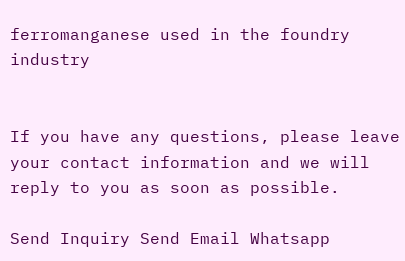ferromanganese used in the foundry industry


If you have any questions, please leave your contact information and we will reply to you as soon as possible.

Send Inquiry Send Email Whatsapp